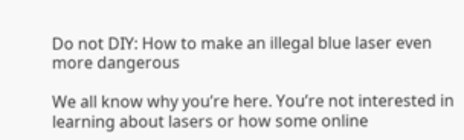Do not DIY: How to make an illegal blue laser even more dangerous

We all know why you’re here. You’re not interested in learning about lasers or how some online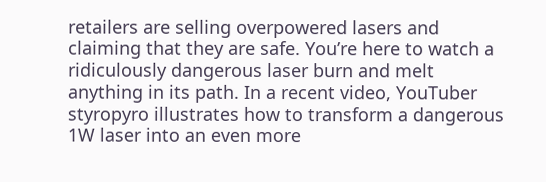retailers are selling overpowered lasers and claiming that they are safe. You’re here to watch a ridiculously dangerous laser burn and melt anything in its path. In a recent video, YouTuber styropyro illustrates how to transform a dangerous 1W laser into an even more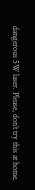dangerous 5W laser. Please, don’t try this at home.